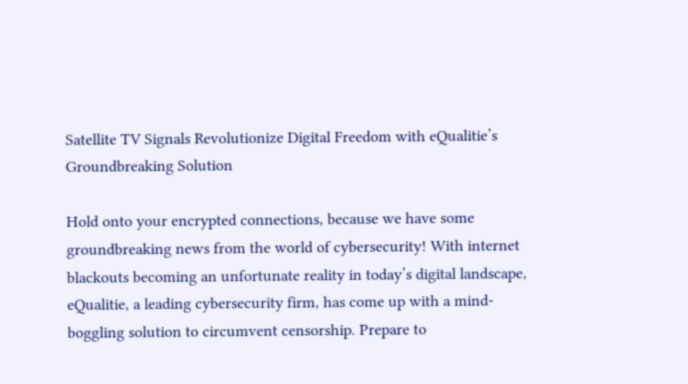Satellite TV Signals Revolutionize Digital Freedom with eQualitie’s Groundbreaking Solution

Hold onto your encrypted connections, because we have some groundbreaking news from the world of cybersecurity! With internet blackouts becoming an unfortunate reality in today’s digital landscape, eQualitie, a leading cybersecurity firm, has come up with a mind-boggling solution to circumvent censorship. Prepare to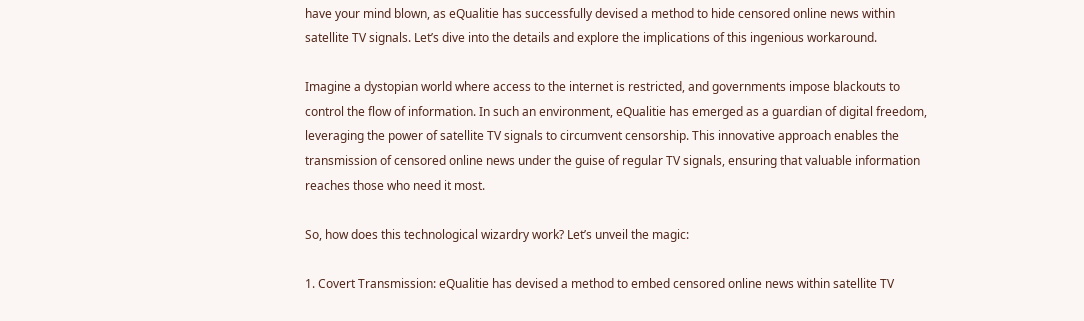have your mind blown, as eQualitie has successfully devised a method to hide censored online news within satellite TV signals. Let’s dive into the details and explore the implications of this ingenious workaround.

Imagine a dystopian world where access to the internet is restricted, and governments impose blackouts to control the flow of information. In such an environment, eQualitie has emerged as a guardian of digital freedom, leveraging the power of satellite TV signals to circumvent censorship. This innovative approach enables the transmission of censored online news under the guise of regular TV signals, ensuring that valuable information reaches those who need it most.

So, how does this technological wizardry work? Let’s unveil the magic:

1. Covert Transmission: eQualitie has devised a method to embed censored online news within satellite TV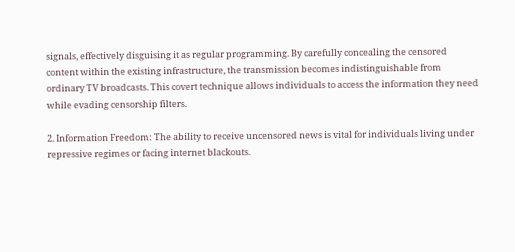signals, effectively disguising it as regular programming. By carefully concealing the censored content within the existing infrastructure, the transmission becomes indistinguishable from ordinary TV broadcasts. This covert technique allows individuals to access the information they need while evading censorship filters.

2. Information Freedom: The ability to receive uncensored news is vital for individuals living under repressive regimes or facing internet blackouts.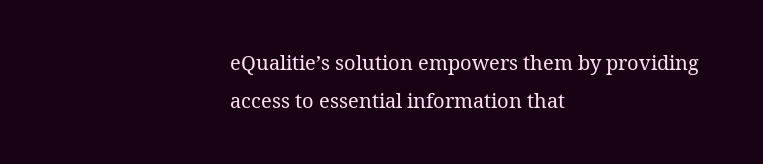eQualitie’s solution empowers them by providing access to essential information that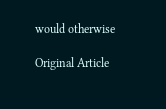would otherwise

Original Article